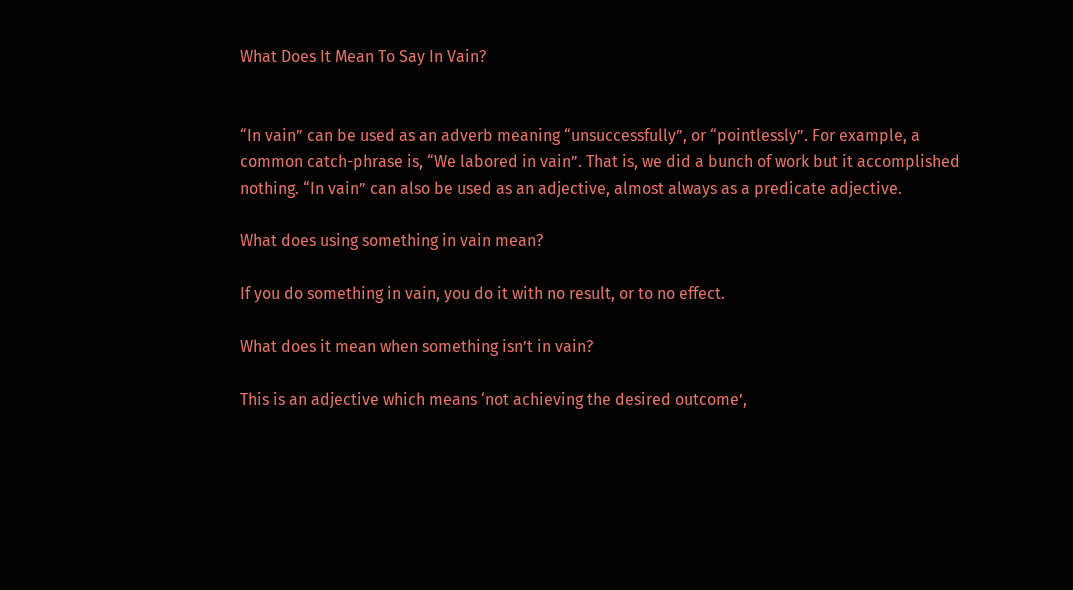What Does It Mean To Say In Vain?


“In vain” can be used as an adverb meaning “unsuccessfully”, or “pointlessly”. For example, a common catch-phrase is, “We labored in vain”. That is, we did a bunch of work but it accomplished nothing. “In vain” can also be used as an adjective, almost always as a predicate adjective.

What does using something in vain mean?

If you do something in vain, you do it with no result, or to no effect.

What does it mean when something isn’t in vain?

This is an adjective which means ‘not achieving the desired outcome’,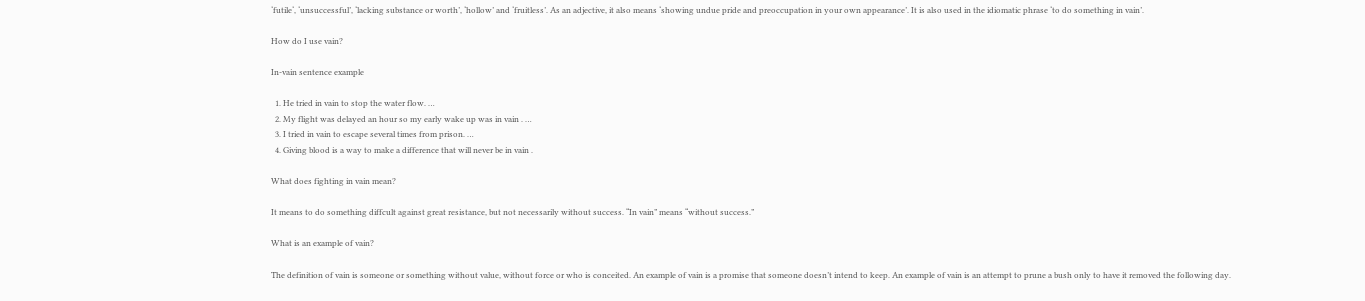‘futile‘, ‘unsuccessful’, ‘lacking substance or worth’, ‘hollow’ and ‘fruitless’. As an adjective, it also means ‘showing undue pride and preoccupation in your own appearance’. It is also used in the idiomatic phrase ‘to do something in vain’.

How do I use vain?

In-vain sentence example

  1. He tried in vain to stop the water flow. …
  2. My flight was delayed an hour so my early wake up was in vain . …
  3. I tried in vain to escape several times from prison. …
  4. Giving blood is a way to make a difference that will never be in vain .

What does fighting in vain mean?

It means to do something diffcult against great resistance, but not necessarily without success. “In vain” means “without success.”

What is an example of vain?

The definition of vain is someone or something without value, without force or who is conceited. An example of vain is a promise that someone doesn’t intend to keep. An example of vain is an attempt to prune a bush only to have it removed the following day.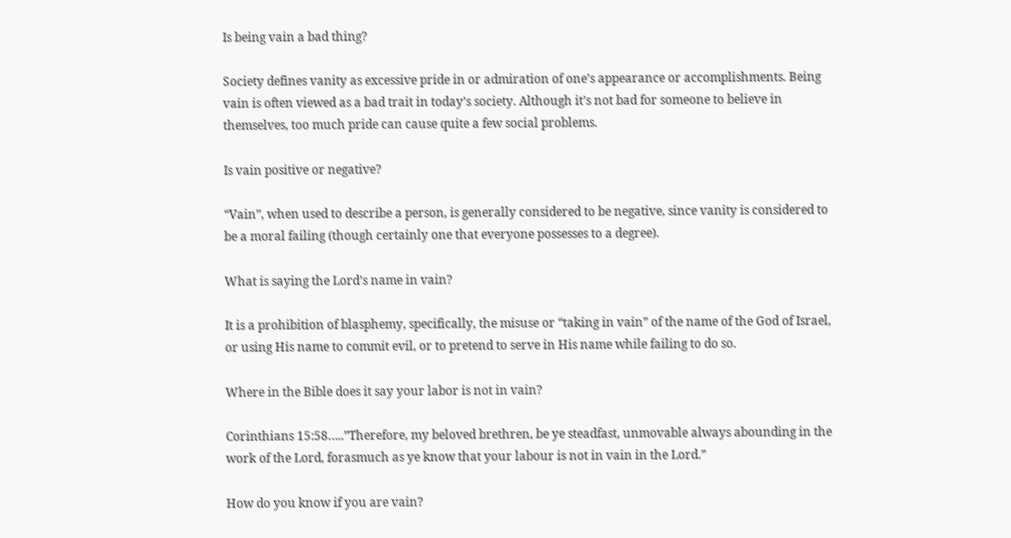Is being vain a bad thing?

Society defines vanity as excessive pride in or admiration of one’s appearance or accomplishments. Being vain is often viewed as a bad trait in today’s society. Although it’s not bad for someone to believe in themselves, too much pride can cause quite a few social problems.

Is vain positive or negative?

“Vain”, when used to describe a person, is generally considered to be negative, since vanity is considered to be a moral failing (though certainly one that everyone possesses to a degree).

What is saying the Lord’s name in vain?

It is a prohibition of blasphemy, specifically, the misuse or “taking in vain” of the name of the God of Israel, or using His name to commit evil, or to pretend to serve in His name while failing to do so.

Where in the Bible does it say your labor is not in vain?

Corinthians 15:58…..”Therefore, my beloved brethren, be ye steadfast, unmovable always abounding in the work of the Lord, forasmuch as ye know that your labour is not in vain in the Lord.”

How do you know if you are vain?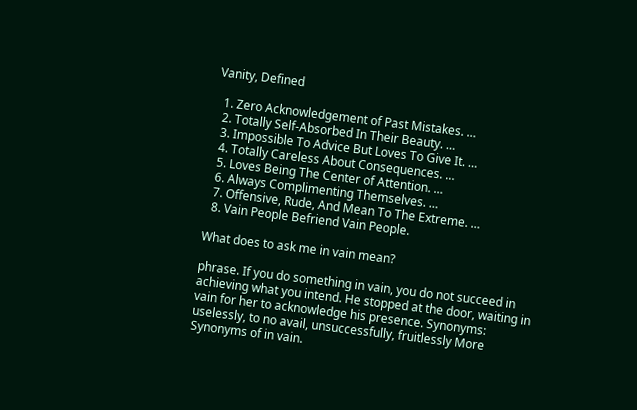Vanity, Defined

  1. Zero Acknowledgement of Past Mistakes. …
  2. Totally Self-Absorbed In Their Beauty. …
  3. Impossible To Advice But Loves To Give It. …
  4. Totally Careless About Consequences. …
  5. Loves Being The Center of Attention. …
  6. Always Complimenting Themselves. …
  7. Offensive, Rude, And Mean To The Extreme. …
  8. Vain People Befriend Vain People.

What does to ask me in vain mean?

phrase. If you do something in vain, you do not succeed in achieving what you intend. He stopped at the door, waiting in vain for her to acknowledge his presence. Synonyms: uselessly, to no avail, unsuccessfully, fruitlessly More Synonyms of in vain.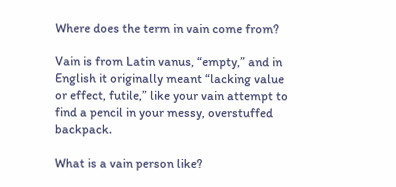Where does the term in vain come from?

Vain is from Latin vanus, “empty,” and in English it originally meant “lacking value or effect, futile,” like your vain attempt to find a pencil in your messy, overstuffed backpack.

What is a vain person like?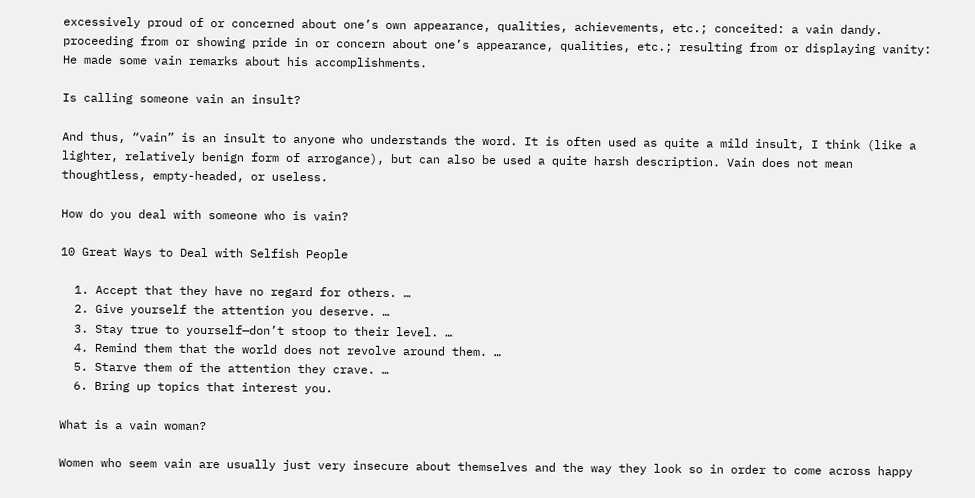excessively proud of or concerned about one’s own appearance, qualities, achievements, etc.; conceited: a vain dandy. proceeding from or showing pride in or concern about one’s appearance, qualities, etc.; resulting from or displaying vanity: He made some vain remarks about his accomplishments.

Is calling someone vain an insult?

And thus, “vain” is an insult to anyone who understands the word. It is often used as quite a mild insult, I think (like a lighter, relatively benign form of arrogance), but can also be used a quite harsh description. Vain does not mean thoughtless, empty-headed, or useless.

How do you deal with someone who is vain?

10 Great Ways to Deal with Selfish People

  1. Accept that they have no regard for others. …
  2. Give yourself the attention you deserve. …
  3. Stay true to yourself—don’t stoop to their level. …
  4. Remind them that the world does not revolve around them. …
  5. Starve them of the attention they crave. …
  6. Bring up topics that interest you.

What is a vain woman?

Women who seem vain are usually just very insecure about themselves and the way they look so in order to come across happy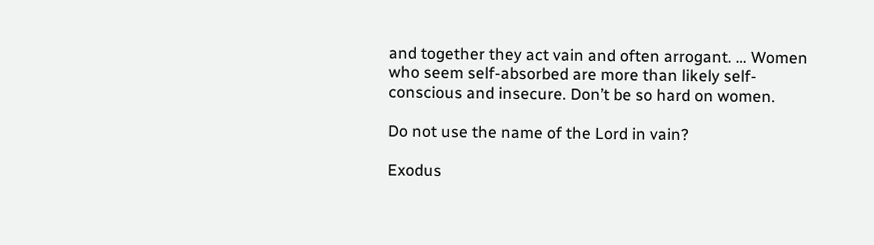and together they act vain and often arrogant. … Women who seem self-absorbed are more than likely self-conscious and insecure. Don’t be so hard on women.

Do not use the name of the Lord in vain?

Exodus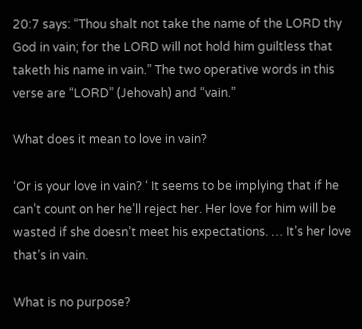20:7 says: “Thou shalt not take the name of the LORD thy God in vain; for the LORD will not hold him guiltless that taketh his name in vain.” The two operative words in this verse are “LORD” (Jehovah) and “vain.”

What does it mean to love in vain?

‘Or is your love in vain? ‘ It seems to be implying that if he can’t count on her he’ll reject her. Her love for him will be wasted if she doesn’t meet his expectations. … It’s her love that’s in vain.

What is no purpose?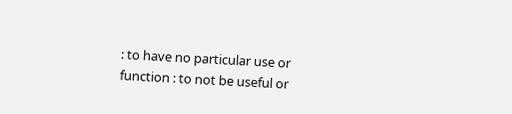: to have no particular use or function : to not be useful or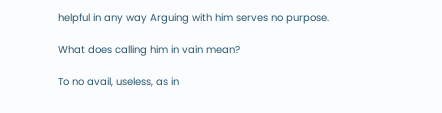helpful in any way Arguing with him serves no purpose.

What does calling him in vain mean?

To no avail, useless, as in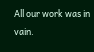All our work was in vain.